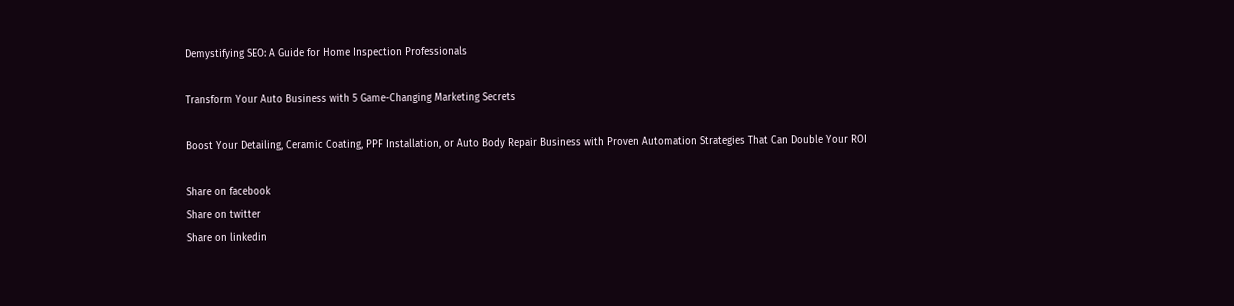Demystifying SEO: A Guide for Home Inspection Professionals

Transform Your Auto Business with 5 Game-Changing Marketing Secrets

Boost Your Detailing, Ceramic Coating, PPF Installation, or Auto Body Repair Business with Proven Automation Strategies That Can Double Your ROI

Share on facebook
Share on twitter
Share on linkedin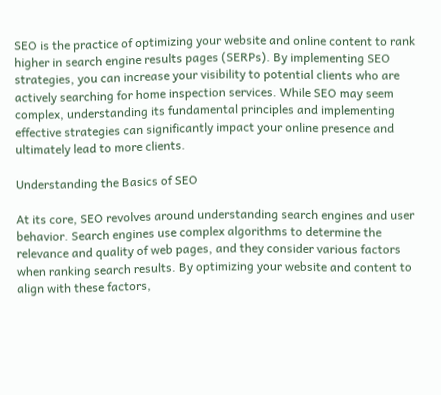SEO is the practice of optimizing your website and online content to rank higher in search engine results pages (SERPs). By implementing SEO strategies, you can increase your visibility to potential clients who are actively searching for home inspection services. While SEO may seem complex, understanding its fundamental principles and implementing effective strategies can significantly impact your online presence and ultimately lead to more clients.

Understanding the Basics of SEO

At its core, SEO revolves around understanding search engines and user behavior. Search engines use complex algorithms to determine the relevance and quality of web pages, and they consider various factors when ranking search results. By optimizing your website and content to align with these factors,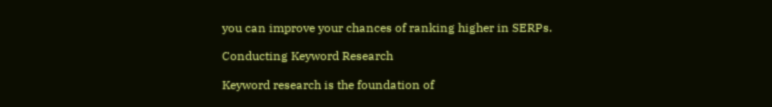you can improve your chances of ranking higher in SERPs.

Conducting Keyword Research

Keyword research is the foundation of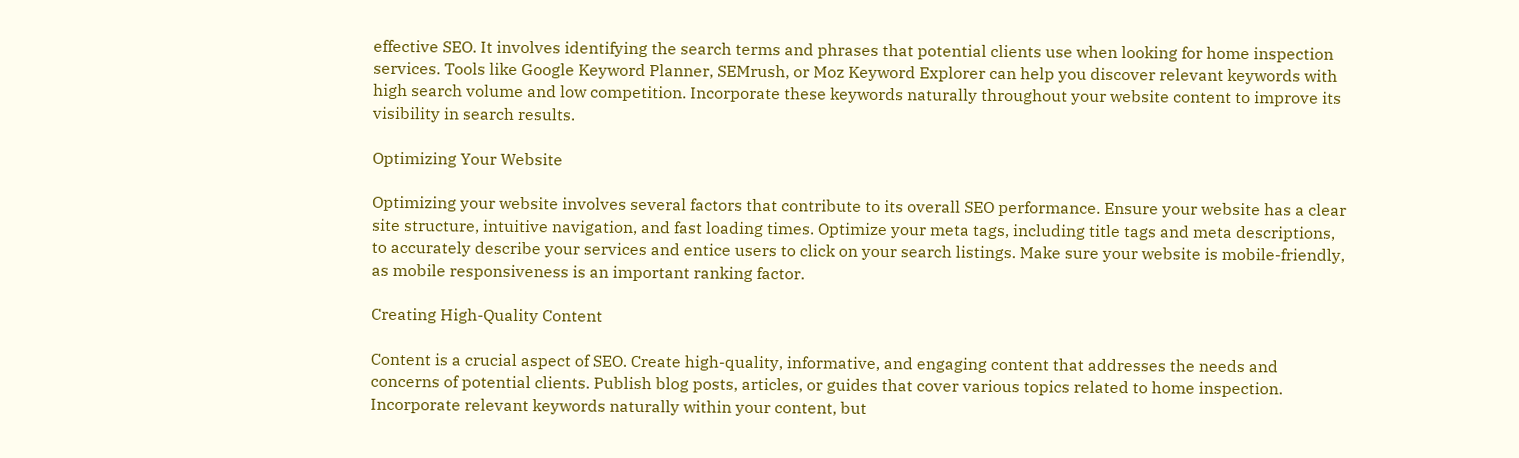effective SEO. It involves identifying the search terms and phrases that potential clients use when looking for home inspection services. Tools like Google Keyword Planner, SEMrush, or Moz Keyword Explorer can help you discover relevant keywords with high search volume and low competition. Incorporate these keywords naturally throughout your website content to improve its visibility in search results.

Optimizing Your Website

Optimizing your website involves several factors that contribute to its overall SEO performance. Ensure your website has a clear site structure, intuitive navigation, and fast loading times. Optimize your meta tags, including title tags and meta descriptions, to accurately describe your services and entice users to click on your search listings. Make sure your website is mobile-friendly, as mobile responsiveness is an important ranking factor.

Creating High-Quality Content

Content is a crucial aspect of SEO. Create high-quality, informative, and engaging content that addresses the needs and concerns of potential clients. Publish blog posts, articles, or guides that cover various topics related to home inspection. Incorporate relevant keywords naturally within your content, but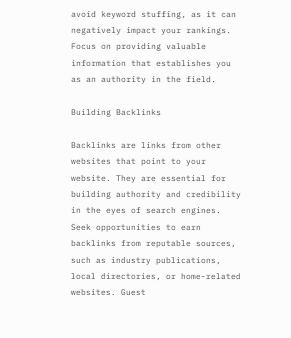avoid keyword stuffing, as it can negatively impact your rankings. Focus on providing valuable information that establishes you as an authority in the field.

Building Backlinks

Backlinks are links from other websites that point to your website. They are essential for building authority and credibility in the eyes of search engines. Seek opportunities to earn backlinks from reputable sources, such as industry publications, local directories, or home-related websites. Guest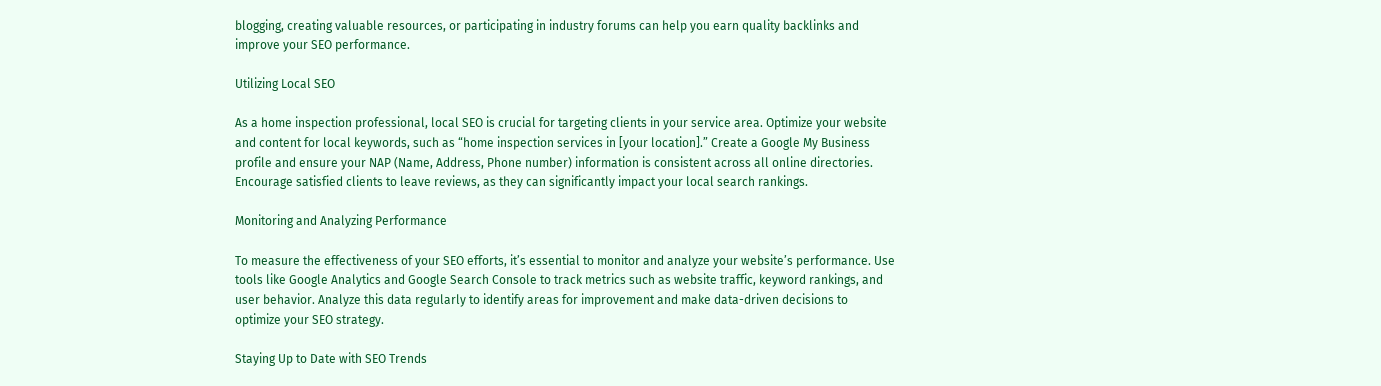blogging, creating valuable resources, or participating in industry forums can help you earn quality backlinks and improve your SEO performance.

Utilizing Local SEO

As a home inspection professional, local SEO is crucial for targeting clients in your service area. Optimize your website and content for local keywords, such as “home inspection services in [your location].” Create a Google My Business profile and ensure your NAP (Name, Address, Phone number) information is consistent across all online directories. Encourage satisfied clients to leave reviews, as they can significantly impact your local search rankings.

Monitoring and Analyzing Performance

To measure the effectiveness of your SEO efforts, it’s essential to monitor and analyze your website’s performance. Use tools like Google Analytics and Google Search Console to track metrics such as website traffic, keyword rankings, and user behavior. Analyze this data regularly to identify areas for improvement and make data-driven decisions to optimize your SEO strategy.

Staying Up to Date with SEO Trends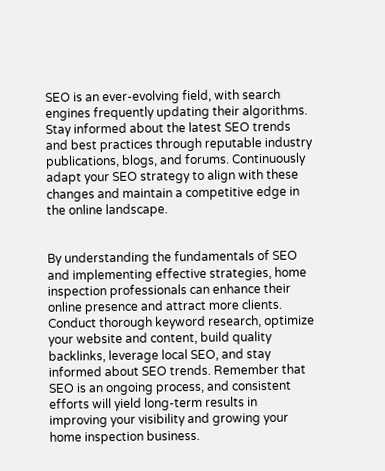SEO is an ever-evolving field, with search engines frequently updating their algorithms. Stay informed about the latest SEO trends and best practices through reputable industry publications, blogs, and forums. Continuously adapt your SEO strategy to align with these changes and maintain a competitive edge in the online landscape.


By understanding the fundamentals of SEO and implementing effective strategies, home inspection professionals can enhance their online presence and attract more clients. Conduct thorough keyword research, optimize your website and content, build quality backlinks, leverage local SEO, and stay informed about SEO trends. Remember that SEO is an ongoing process, and consistent efforts will yield long-term results in improving your visibility and growing your home inspection business.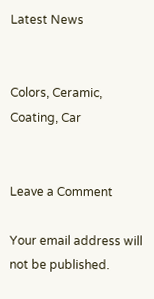Latest News


Colors, Ceramic, Coating, Car


Leave a Comment

Your email address will not be published.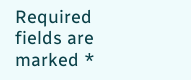Required fields are marked *